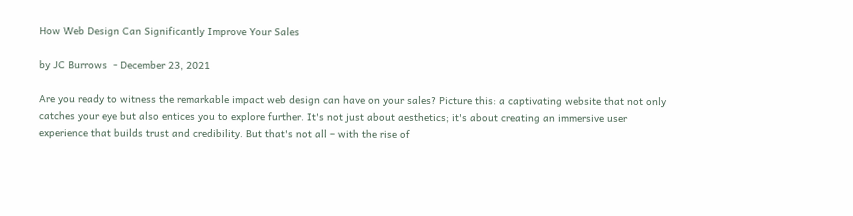How Web Design Can Significantly Improve Your Sales

by JC Burrows  - December 23, 2021

Are you ready to witness the remarkable impact web design can have on your sales? Picture this: a captivating website that not only catches your eye but also entices you to explore further. It's not just about aesthetics; it's about creating an immersive user experience that builds trust and credibility. But that's not all – with the rise of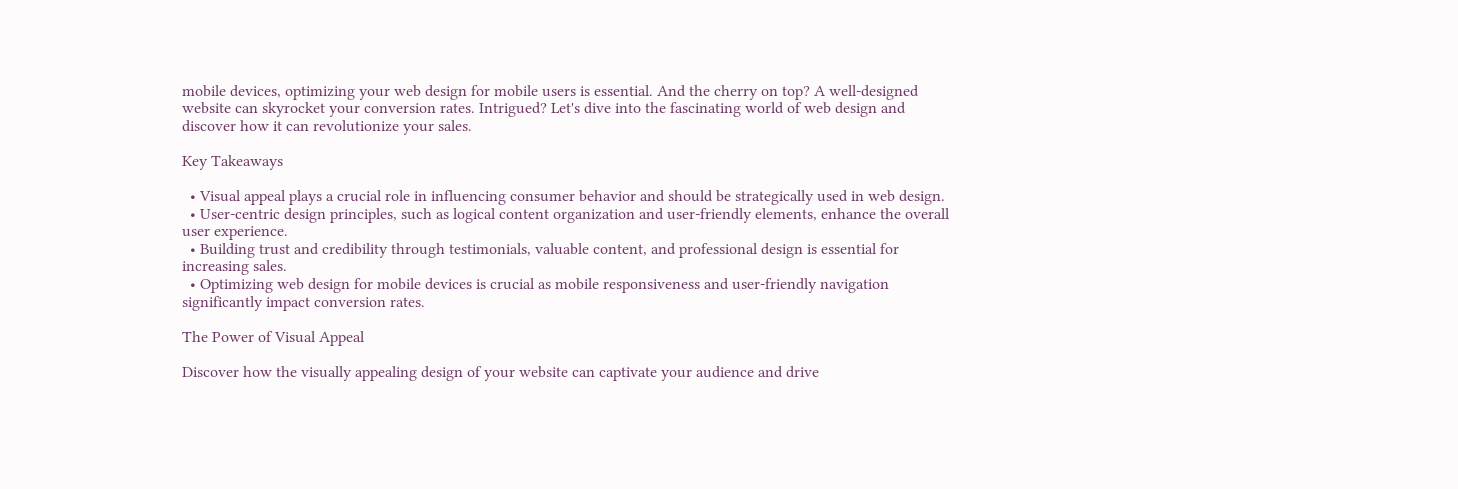mobile devices, optimizing your web design for mobile users is essential. And the cherry on top? A well-designed website can skyrocket your conversion rates. Intrigued? Let's dive into the fascinating world of web design and discover how it can revolutionize your sales.

Key Takeaways

  • Visual appeal plays a crucial role in influencing consumer behavior and should be strategically used in web design.
  • User-centric design principles, such as logical content organization and user-friendly elements, enhance the overall user experience.
  • Building trust and credibility through testimonials, valuable content, and professional design is essential for increasing sales.
  • Optimizing web design for mobile devices is crucial as mobile responsiveness and user-friendly navigation significantly impact conversion rates.

The Power of Visual Appeal

Discover how the visually appealing design of your website can captivate your audience and drive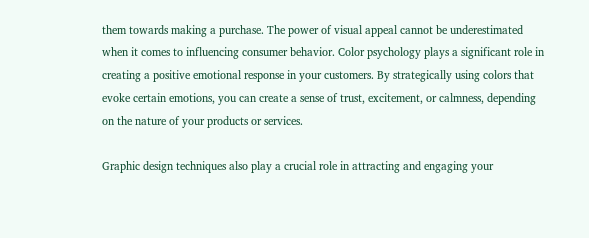them towards making a purchase. The power of visual appeal cannot be underestimated when it comes to influencing consumer behavior. Color psychology plays a significant role in creating a positive emotional response in your customers. By strategically using colors that evoke certain emotions, you can create a sense of trust, excitement, or calmness, depending on the nature of your products or services.

Graphic design techniques also play a crucial role in attracting and engaging your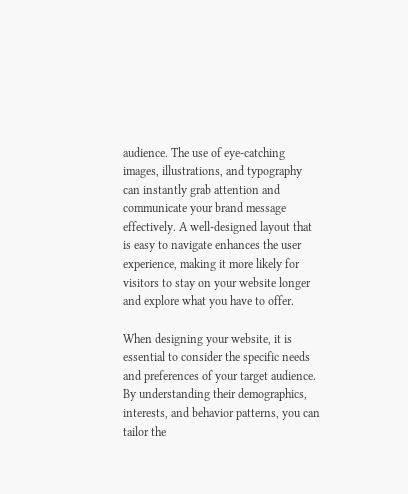audience. The use of eye-catching images, illustrations, and typography can instantly grab attention and communicate your brand message effectively. A well-designed layout that is easy to navigate enhances the user experience, making it more likely for visitors to stay on your website longer and explore what you have to offer.

When designing your website, it is essential to consider the specific needs and preferences of your target audience. By understanding their demographics, interests, and behavior patterns, you can tailor the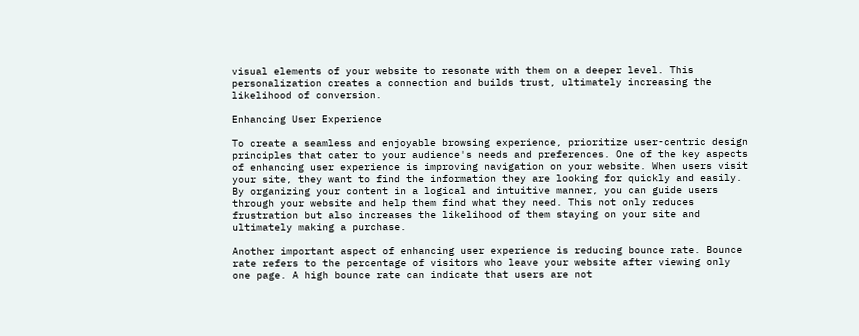visual elements of your website to resonate with them on a deeper level. This personalization creates a connection and builds trust, ultimately increasing the likelihood of conversion.

Enhancing User Experience

To create a seamless and enjoyable browsing experience, prioritize user-centric design principles that cater to your audience's needs and preferences. One of the key aspects of enhancing user experience is improving navigation on your website. When users visit your site, they want to find the information they are looking for quickly and easily. By organizing your content in a logical and intuitive manner, you can guide users through your website and help them find what they need. This not only reduces frustration but also increases the likelihood of them staying on your site and ultimately making a purchase.

Another important aspect of enhancing user experience is reducing bounce rate. Bounce rate refers to the percentage of visitors who leave your website after viewing only one page. A high bounce rate can indicate that users are not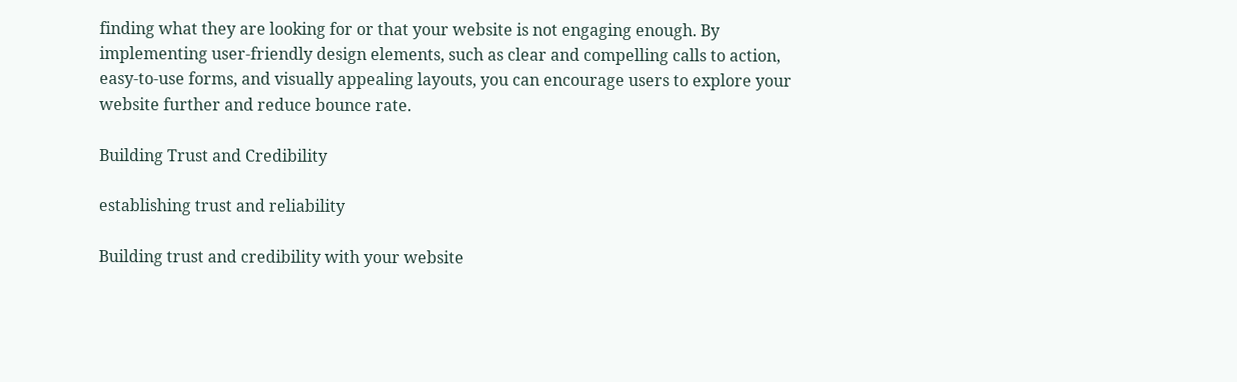finding what they are looking for or that your website is not engaging enough. By implementing user-friendly design elements, such as clear and compelling calls to action, easy-to-use forms, and visually appealing layouts, you can encourage users to explore your website further and reduce bounce rate.

Building Trust and Credibility

establishing trust and reliability

Building trust and credibility with your website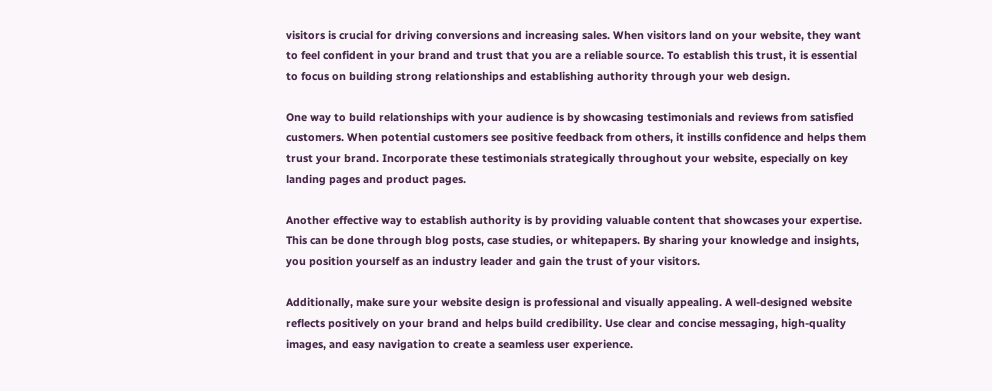visitors is crucial for driving conversions and increasing sales. When visitors land on your website, they want to feel confident in your brand and trust that you are a reliable source. To establish this trust, it is essential to focus on building strong relationships and establishing authority through your web design.

One way to build relationships with your audience is by showcasing testimonials and reviews from satisfied customers. When potential customers see positive feedback from others, it instills confidence and helps them trust your brand. Incorporate these testimonials strategically throughout your website, especially on key landing pages and product pages.

Another effective way to establish authority is by providing valuable content that showcases your expertise. This can be done through blog posts, case studies, or whitepapers. By sharing your knowledge and insights, you position yourself as an industry leader and gain the trust of your visitors.

Additionally, make sure your website design is professional and visually appealing. A well-designed website reflects positively on your brand and helps build credibility. Use clear and concise messaging, high-quality images, and easy navigation to create a seamless user experience.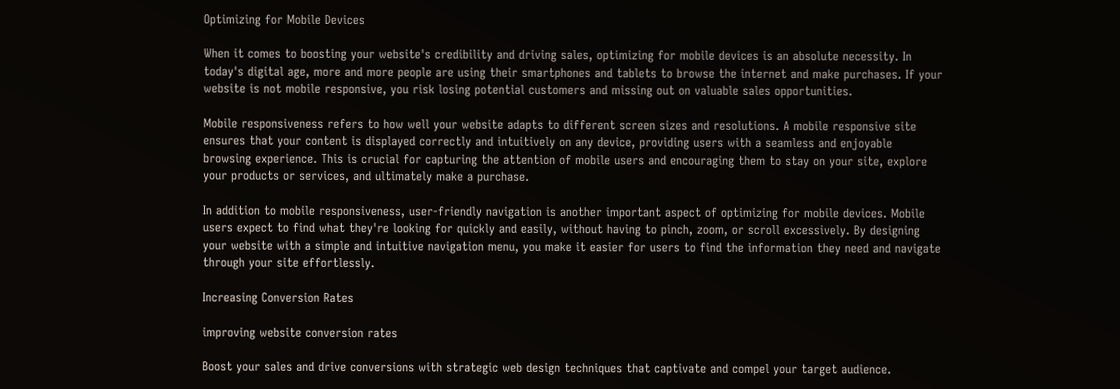Optimizing for Mobile Devices

When it comes to boosting your website's credibility and driving sales, optimizing for mobile devices is an absolute necessity. In today's digital age, more and more people are using their smartphones and tablets to browse the internet and make purchases. If your website is not mobile responsive, you risk losing potential customers and missing out on valuable sales opportunities.

Mobile responsiveness refers to how well your website adapts to different screen sizes and resolutions. A mobile responsive site ensures that your content is displayed correctly and intuitively on any device, providing users with a seamless and enjoyable browsing experience. This is crucial for capturing the attention of mobile users and encouraging them to stay on your site, explore your products or services, and ultimately make a purchase.

In addition to mobile responsiveness, user-friendly navigation is another important aspect of optimizing for mobile devices. Mobile users expect to find what they're looking for quickly and easily, without having to pinch, zoom, or scroll excessively. By designing your website with a simple and intuitive navigation menu, you make it easier for users to find the information they need and navigate through your site effortlessly.

Increasing Conversion Rates

improving website conversion rates

Boost your sales and drive conversions with strategic web design techniques that captivate and compel your target audience.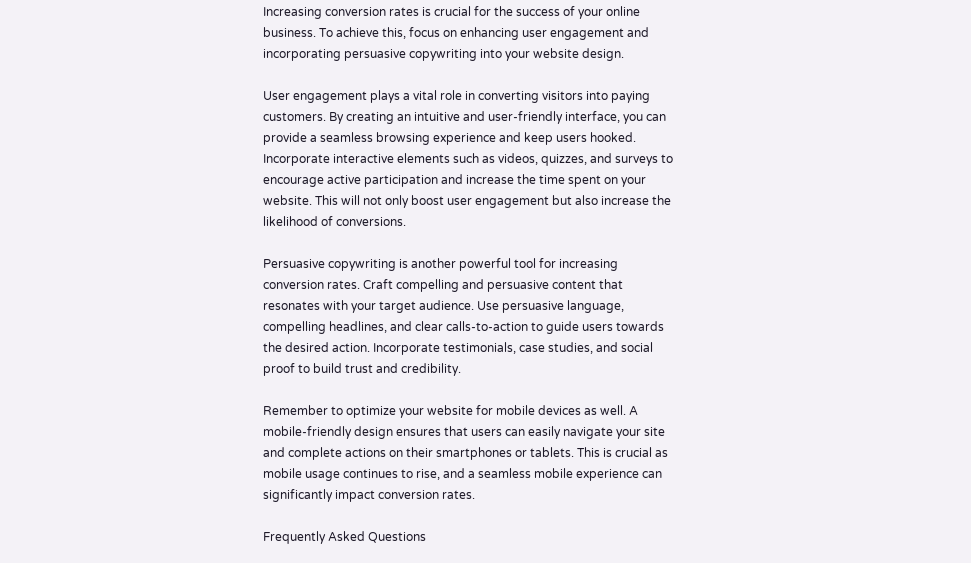Increasing conversion rates is crucial for the success of your online business. To achieve this, focus on enhancing user engagement and incorporating persuasive copywriting into your website design.

User engagement plays a vital role in converting visitors into paying customers. By creating an intuitive and user-friendly interface, you can provide a seamless browsing experience and keep users hooked. Incorporate interactive elements such as videos, quizzes, and surveys to encourage active participation and increase the time spent on your website. This will not only boost user engagement but also increase the likelihood of conversions.

Persuasive copywriting is another powerful tool for increasing conversion rates. Craft compelling and persuasive content that resonates with your target audience. Use persuasive language, compelling headlines, and clear calls-to-action to guide users towards the desired action. Incorporate testimonials, case studies, and social proof to build trust and credibility.

Remember to optimize your website for mobile devices as well. A mobile-friendly design ensures that users can easily navigate your site and complete actions on their smartphones or tablets. This is crucial as mobile usage continues to rise, and a seamless mobile experience can significantly impact conversion rates.

Frequently Asked Questions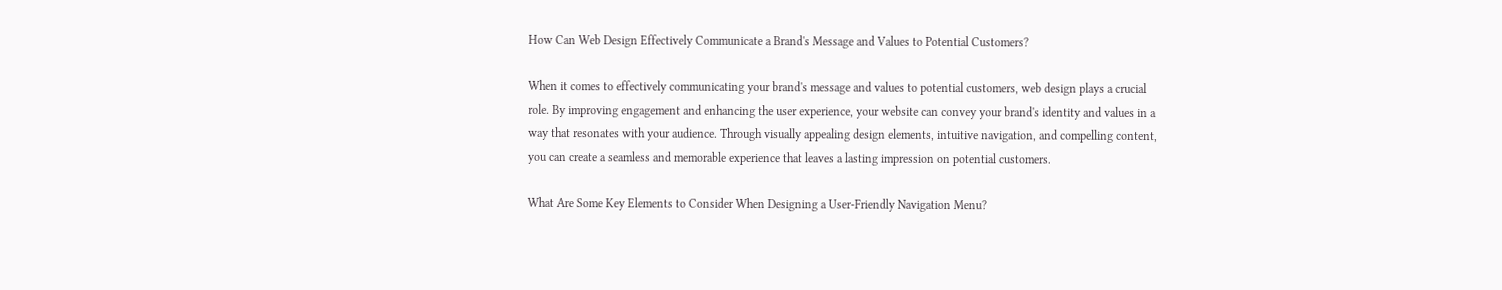How Can Web Design Effectively Communicate a Brand's Message and Values to Potential Customers?

When it comes to effectively communicating your brand's message and values to potential customers, web design plays a crucial role. By improving engagement and enhancing the user experience, your website can convey your brand's identity and values in a way that resonates with your audience. Through visually appealing design elements, intuitive navigation, and compelling content, you can create a seamless and memorable experience that leaves a lasting impression on potential customers.

What Are Some Key Elements to Consider When Designing a User-Friendly Navigation Menu?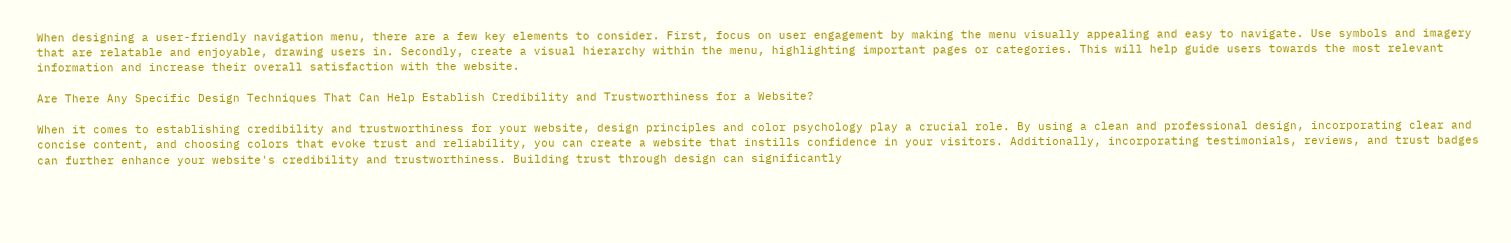When designing a user-friendly navigation menu, there are a few key elements to consider. First, focus on user engagement by making the menu visually appealing and easy to navigate. Use symbols and imagery that are relatable and enjoyable, drawing users in. Secondly, create a visual hierarchy within the menu, highlighting important pages or categories. This will help guide users towards the most relevant information and increase their overall satisfaction with the website.

Are There Any Specific Design Techniques That Can Help Establish Credibility and Trustworthiness for a Website?

When it comes to establishing credibility and trustworthiness for your website, design principles and color psychology play a crucial role. By using a clean and professional design, incorporating clear and concise content, and choosing colors that evoke trust and reliability, you can create a website that instills confidence in your visitors. Additionally, incorporating testimonials, reviews, and trust badges can further enhance your website's credibility and trustworthiness. Building trust through design can significantly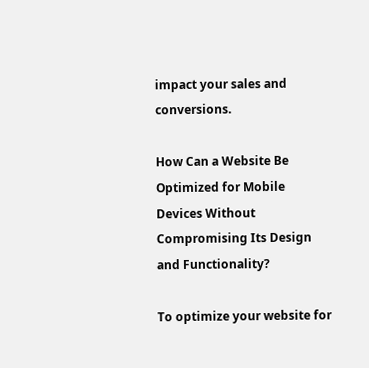impact your sales and conversions.

How Can a Website Be Optimized for Mobile Devices Without Compromising Its Design and Functionality?

To optimize your website for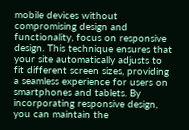mobile devices without compromising design and functionality, focus on responsive design. This technique ensures that your site automatically adjusts to fit different screen sizes, providing a seamless experience for users on smartphones and tablets. By incorporating responsive design, you can maintain the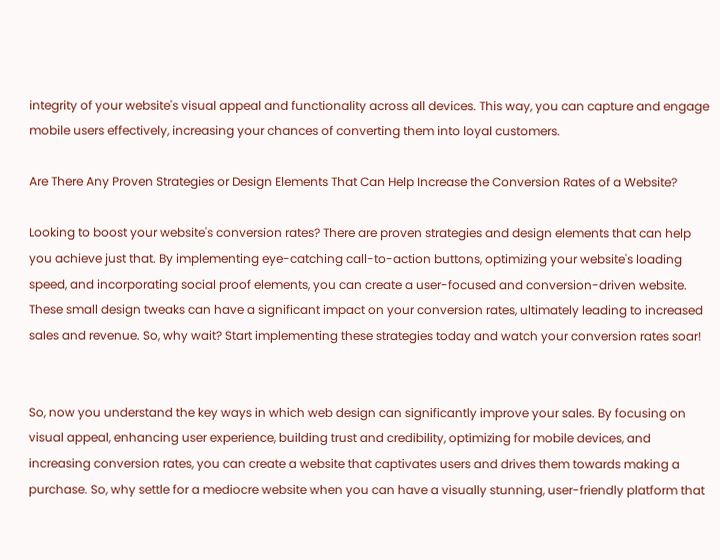integrity of your website's visual appeal and functionality across all devices. This way, you can capture and engage mobile users effectively, increasing your chances of converting them into loyal customers.

Are There Any Proven Strategies or Design Elements That Can Help Increase the Conversion Rates of a Website?

Looking to boost your website's conversion rates? There are proven strategies and design elements that can help you achieve just that. By implementing eye-catching call-to-action buttons, optimizing your website's loading speed, and incorporating social proof elements, you can create a user-focused and conversion-driven website. These small design tweaks can have a significant impact on your conversion rates, ultimately leading to increased sales and revenue. So, why wait? Start implementing these strategies today and watch your conversion rates soar!


So, now you understand the key ways in which web design can significantly improve your sales. By focusing on visual appeal, enhancing user experience, building trust and credibility, optimizing for mobile devices, and increasing conversion rates, you can create a website that captivates users and drives them towards making a purchase. So, why settle for a mediocre website when you can have a visually stunning, user-friendly platform that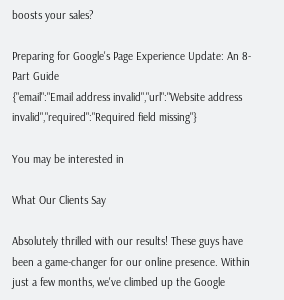boosts your sales?

Preparing for Google's Page Experience Update: An 8-Part Guide
{"email":"Email address invalid","url":"Website address invalid","required":"Required field missing"}

You may be interested in

What Our Clients Say

Absolutely thrilled with our results! These guys have been a game-changer for our online presence. Within just a few months, we've climbed up the Google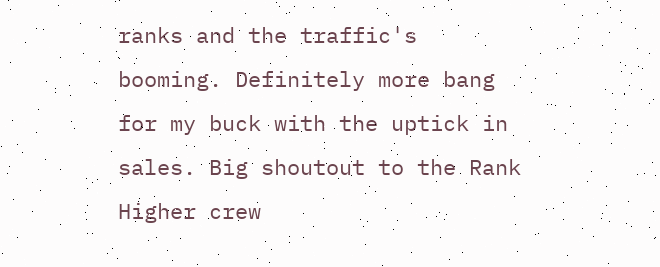ranks and the traffic's booming. Definitely more bang for my buck with the uptick in sales. Big shoutout to the Rank Higher crew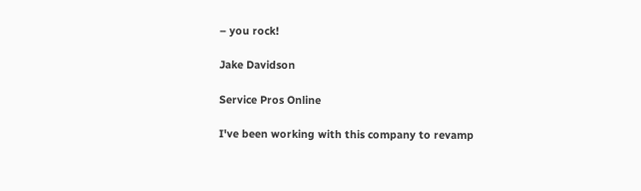– you rock!

Jake Davidson

Service Pros Online

I've been working with this company to revamp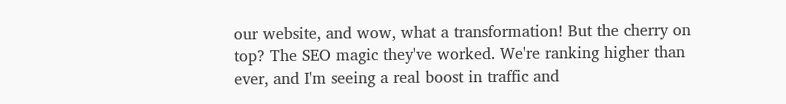our website, and wow, what a transformation! But the cherry on top? The SEO magic they've worked. We're ranking higher than ever, and I'm seeing a real boost in traffic and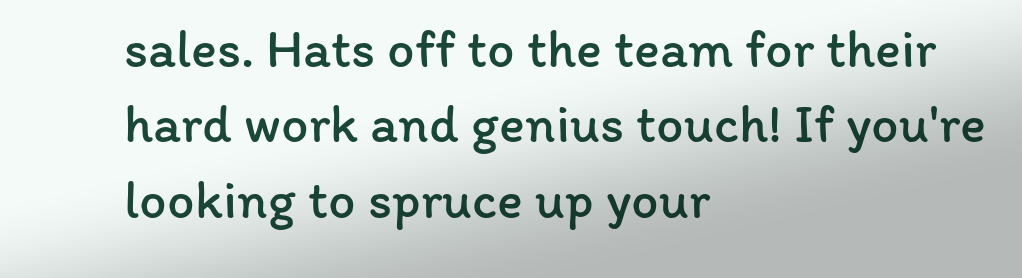sales. Hats off to the team for their hard work and genius touch! If you're looking to spruce up your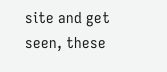site and get seen, these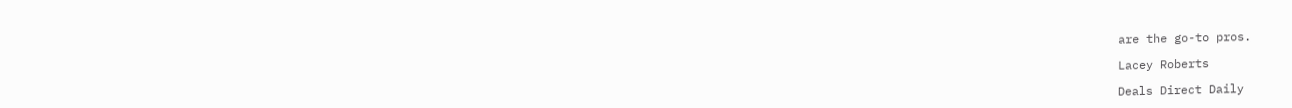are the go-to pros.

Lacey Roberts

Deals Direct Daily